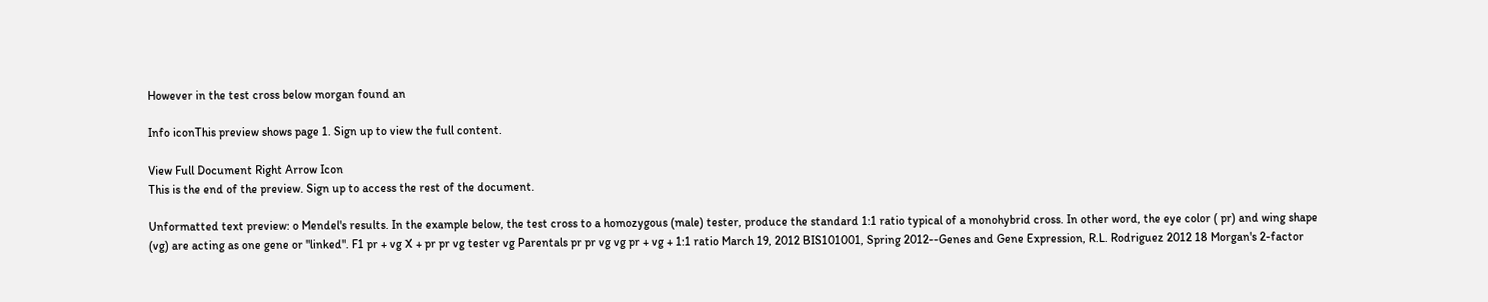However in the test cross below morgan found an

Info iconThis preview shows page 1. Sign up to view the full content.

View Full Document Right Arrow Icon
This is the end of the preview. Sign up to access the rest of the document.

Unformatted text preview: o Mendel's results. In the example below, the test cross to a homozygous (male) tester, produce the standard 1:1 ratio typical of a monohybrid cross. In other word, the eye color ( pr) and wing shape (vg) are acting as one gene or "linked". F1 pr + vg X + pr pr vg tester vg Parentals pr pr vg vg pr + vg + 1:1 ratio March 19, 2012 BIS101001, Spring 2012--Genes and Gene Expression, R.L. Rodriguez 2012 18 Morgan's 2-factor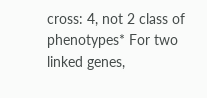cross: 4, not 2 class of phenotypes* For two linked genes,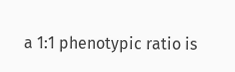a 1:1 phenotypic ratio is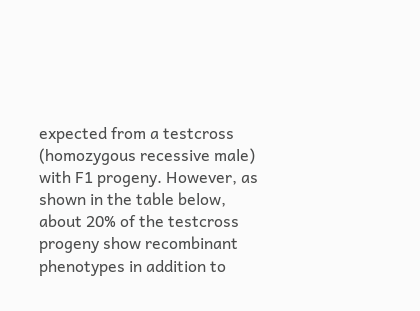expected from a testcross (homozygous recessive male) with F1 progeny. However, as shown in the table below, about 20% of the testcross progeny show recombinant phenotypes in addition to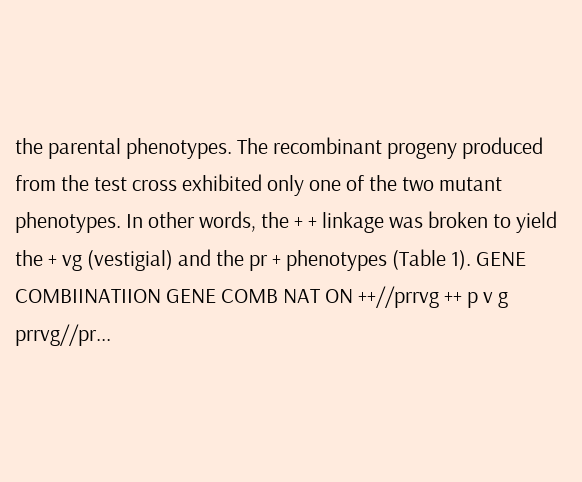the parental phenotypes. The recombinant progeny produced from the test cross exhibited only one of the two mutant phenotypes. In other words, the + + linkage was broken to yield the + vg (vestigial) and the pr + phenotypes (Table 1). GENE COMBIINATIION GENE COMB NAT ON ++//prrvg ++ p v g prrvg//pr...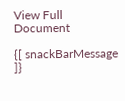View Full Document

{[ snackBarMessage ]}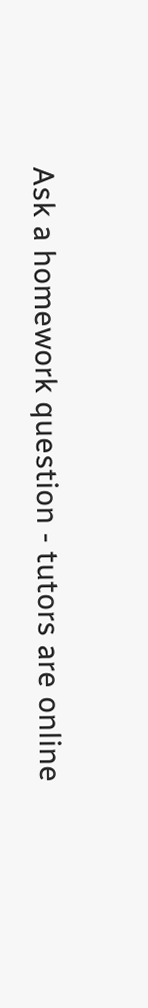Ask a homework question - tutors are online